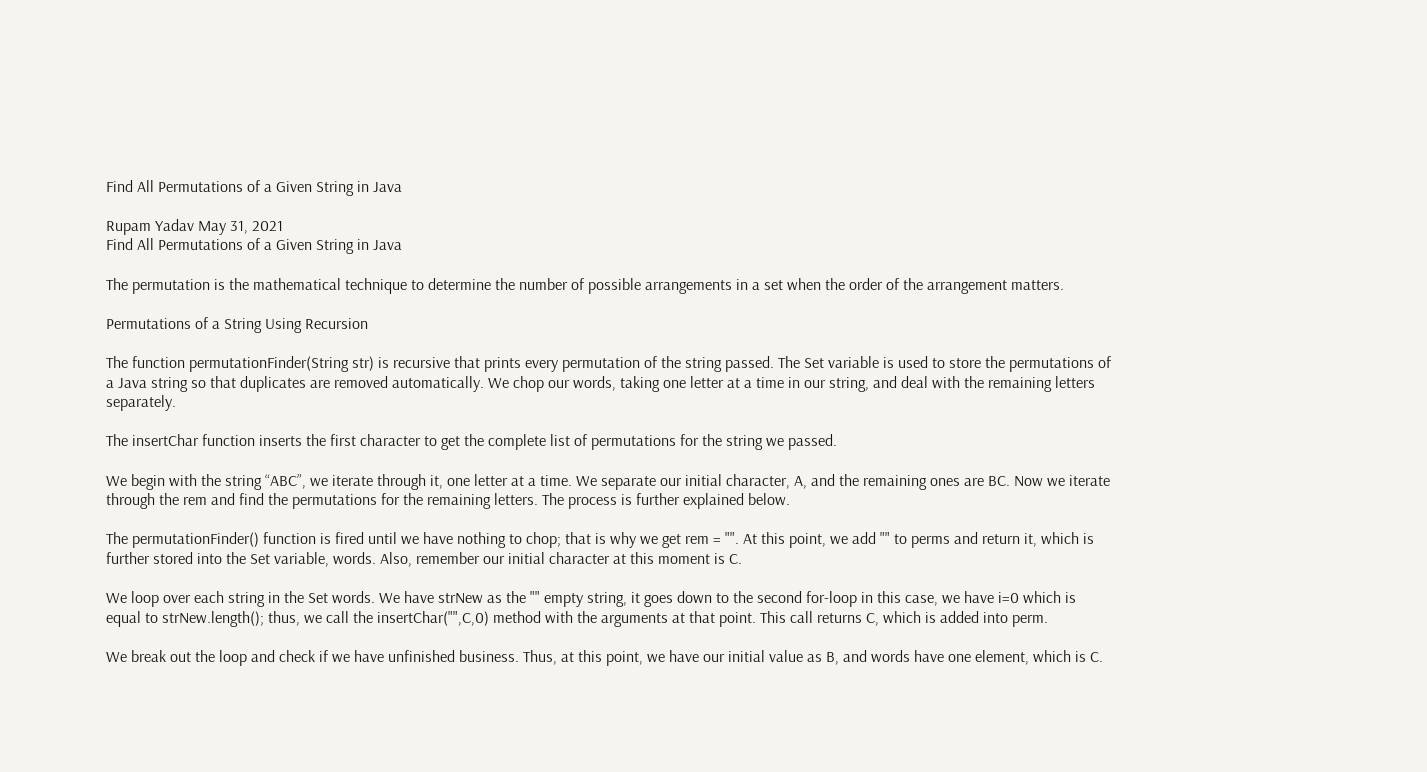Find All Permutations of a Given String in Java

Rupam Yadav May 31, 2021
Find All Permutations of a Given String in Java

The permutation is the mathematical technique to determine the number of possible arrangements in a set when the order of the arrangement matters.

Permutations of a String Using Recursion

The function permutationFinder(String str) is recursive that prints every permutation of the string passed. The Set variable is used to store the permutations of a Java string so that duplicates are removed automatically. We chop our words, taking one letter at a time in our string, and deal with the remaining letters separately.

The insertChar function inserts the first character to get the complete list of permutations for the string we passed.

We begin with the string “ABC”, we iterate through it, one letter at a time. We separate our initial character, A, and the remaining ones are BC. Now we iterate through the rem and find the permutations for the remaining letters. The process is further explained below.

The permutationFinder() function is fired until we have nothing to chop; that is why we get rem = "". At this point, we add "" to perms and return it, which is further stored into the Set variable, words. Also, remember our initial character at this moment is C.

We loop over each string in the Set words. We have strNew as the "" empty string, it goes down to the second for-loop in this case, we have i=0 which is equal to strNew.length(); thus, we call the insertChar("",C,0) method with the arguments at that point. This call returns C, which is added into perm.

We break out the loop and check if we have unfinished business. Thus, at this point, we have our initial value as B, and words have one element, which is C.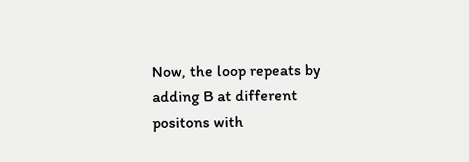Now, the loop repeats by adding B at different positons with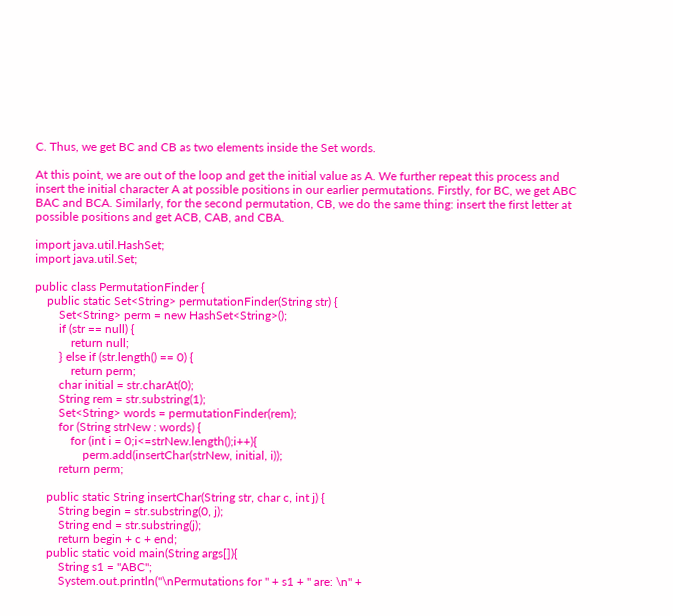C. Thus, we get BC and CB as two elements inside the Set words.

At this point, we are out of the loop and get the initial value as A. We further repeat this process and insert the initial character A at possible positions in our earlier permutations. Firstly, for BC, we get ABC BAC and BCA. Similarly, for the second permutation, CB, we do the same thing: insert the first letter at possible positions and get ACB, CAB, and CBA.

import java.util.HashSet;
import java.util.Set;

public class PermutationFinder {
    public static Set<String> permutationFinder(String str) {
        Set<String> perm = new HashSet<String>();
        if (str == null) {
            return null;
        } else if (str.length() == 0) {
            return perm;
        char initial = str.charAt(0);
        String rem = str.substring(1);
        Set<String> words = permutationFinder(rem);
        for (String strNew : words) {
            for (int i = 0;i<=strNew.length();i++){
                perm.add(insertChar(strNew, initial, i));
        return perm;

    public static String insertChar(String str, char c, int j) {
        String begin = str.substring(0, j);
        String end = str.substring(j);
        return begin + c + end;
    public static void main(String args[]){
        String s1 = "ABC";
        System.out.println("\nPermutations for " + s1 + " are: \n" +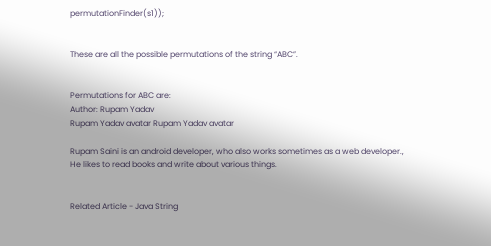permutationFinder(s1));


These are all the possible permutations of the string “ABC”.


Permutations for ABC are:
Author: Rupam Yadav
Rupam Yadav avatar Rupam Yadav avatar

Rupam Saini is an android developer, who also works sometimes as a web developer., He likes to read books and write about various things.


Related Article - Java String